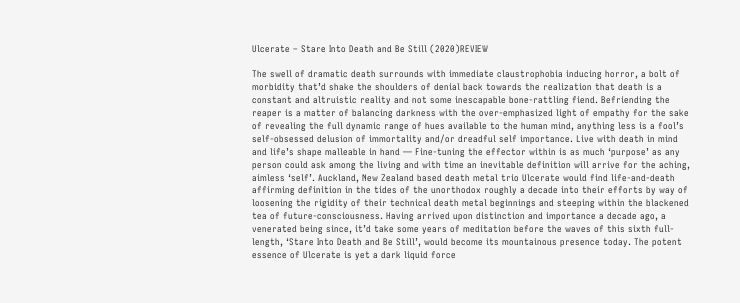Ulcerate – Stare Into Death and Be Still (2020)REVIEW

The swell of dramatic death surrounds with immediate claustrophobia inducing horror, a bolt of morbidity that’d shake the shoulders of denial back towards the realization that death is a constant and altruistic reality and not some inescapable bone-rattling fiend. Befriending the reaper is a matter of balancing darkness with the over-emphasized light of empathy for the sake of revealing the full dynamic range of hues available to the human mind, anything less is a fool’s self-obsessed delusion of immortality and/or dreadful self importance. Live with death in mind and life’s shape malleable in hand — Fine-tuning the effector within is as much ‘purpose’ as any person could ask among the living and with time an inevitable definition will arrive for the aching, aimless ‘self’. Auckland, New Zealand based death metal trio Ulcerate would find life-and-death affirming definition in the tides of the unorthodox roughly a decade into their efforts by way of loosening the rigidity of their technical death metal beginnings and steeping within the blackened tea of future-consciousness. Having arrived upon distinction and importance a decade ago, a venerated being since, it’d take some years of meditation before the waves of this sixth full-length, ‘Stare Into Death and Be Still’, would become its mountainous presence today. The potent essence of Ulcerate is yet a dark liquid force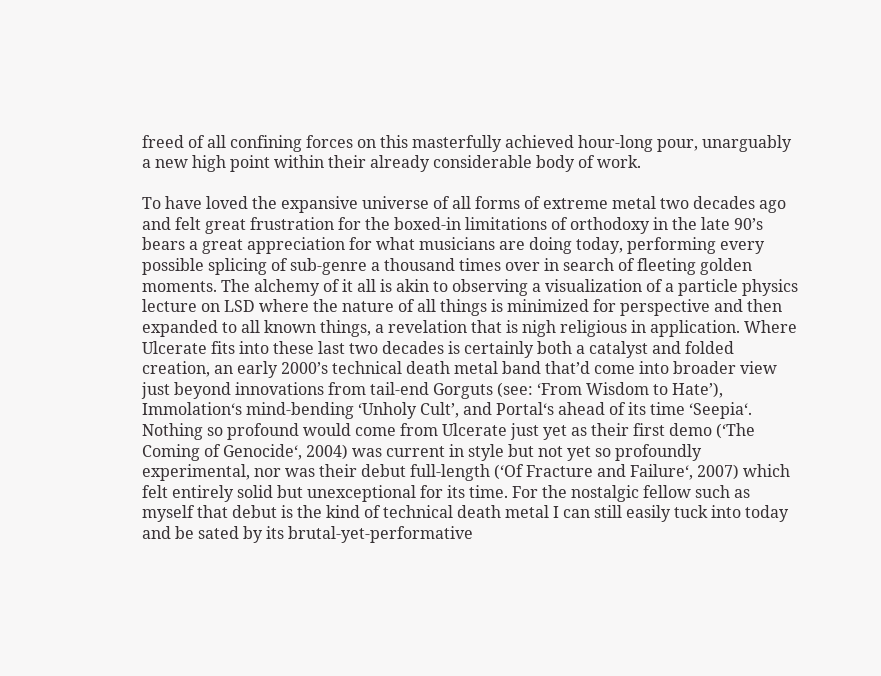freed of all confining forces on this masterfully achieved hour-long pour, unarguably a new high point within their already considerable body of work.

To have loved the expansive universe of all forms of extreme metal two decades ago and felt great frustration for the boxed-in limitations of orthodoxy in the late 90’s bears a great appreciation for what musicians are doing today, performing every possible splicing of sub-genre a thousand times over in search of fleeting golden moments. The alchemy of it all is akin to observing a visualization of a particle physics lecture on LSD where the nature of all things is minimized for perspective and then expanded to all known things, a revelation that is nigh religious in application. Where Ulcerate fits into these last two decades is certainly both a catalyst and folded creation, an early 2000’s technical death metal band that’d come into broader view just beyond innovations from tail-end Gorguts (see: ‘From Wisdom to Hate’), Immolation‘s mind-bending ‘Unholy Cult’, and Portal‘s ahead of its time ‘Seepia‘. Nothing so profound would come from Ulcerate just yet as their first demo (‘The Coming of Genocide‘, 2004) was current in style but not yet so profoundly experimental, nor was their debut full-length (‘Of Fracture and Failure‘, 2007) which felt entirely solid but unexceptional for its time. For the nostalgic fellow such as myself that debut is the kind of technical death metal I can still easily tuck into today and be sated by its brutal-yet-performative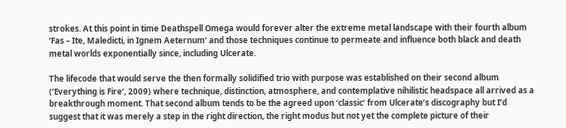strokes. At this point in time Deathspell Omega would forever alter the extreme metal landscape with their fourth album ‘Fas – Ite, Maledicti, in Ignem Aeternum‘ and those techniques continue to permeate and influence both black and death metal worlds exponentially since, including Ulcerate.

The lifecode that would serve the then formally solidified trio with purpose was established on their second album (‘Everything is Fire‘, 2009) where technique, distinction, atmosphere, and contemplative nihilistic headspace all arrived as a breakthrough moment. That second album tends to be the agreed upon ‘classic’ from Ulcerate’s discography but I’d suggest that it was merely a step in the right direction, the right modus but not yet the complete picture of their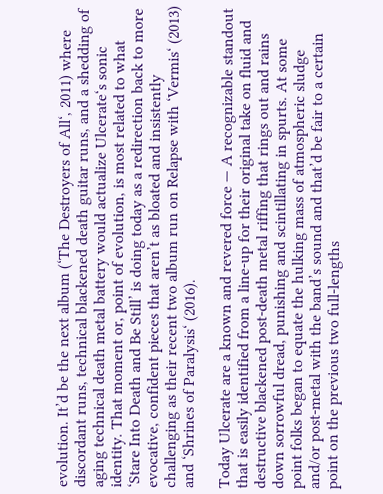evolution. It’d be the next album (‘The Destroyers of All‘, 2011) where discordant runs, technical blackened death guitar runs, and a shedding of aging technical death metal battery would actualize Ulcerate‘s sonic identity. That moment or, point of evolution, is most related to what ‘Stare Into Death and Be Still’ is doing today as a redirection back to more evocative, confident pieces that aren’t as bloated and insistently challenging as their recent two album run on Relapse with ‘Vermis‘ (2013) and ‘Shrines of Paralysis‘ (2016).

Today Ulcerate are a known and revered force — A recognizable standout that is easily identified from a line-up for their original take on fluid and destructive blackened post-death metal riffing that rings out and rains down sorrowful dread, punishing and scintillating in spurts. At some point folks began to equate the hulking mass of atmospheric sludge and/or post-metal with the band’s sound and that’d be fair to a certain point on the previous two full-lengths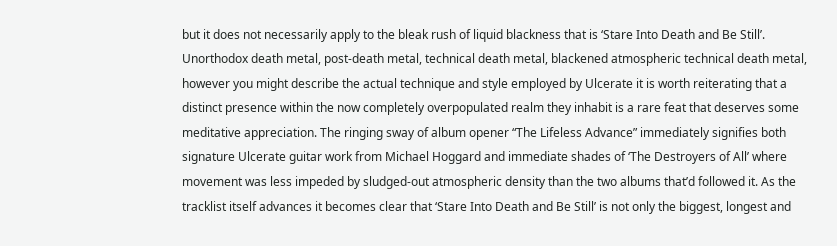but it does not necessarily apply to the bleak rush of liquid blackness that is ‘Stare Into Death and Be Still’. Unorthodox death metal, post-death metal, technical death metal, blackened atmospheric technical death metal, however you might describe the actual technique and style employed by Ulcerate it is worth reiterating that a distinct presence within the now completely overpopulated realm they inhabit is a rare feat that deserves some meditative appreciation. The ringing sway of album opener “The Lifeless Advance” immediately signifies both signature Ulcerate guitar work from Michael Hoggard and immediate shades of ‘The Destroyers of All’ where movement was less impeded by sludged-out atmospheric density than the two albums that’d followed it. As the tracklist itself advances it becomes clear that ‘Stare Into Death and Be Still’ is not only the biggest, longest and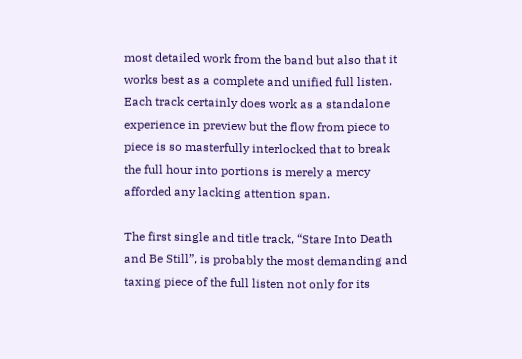most detailed work from the band but also that it works best as a complete and unified full listen. Each track certainly does work as a standalone experience in preview but the flow from piece to piece is so masterfully interlocked that to break the full hour into portions is merely a mercy afforded any lacking attention span.

The first single and title track, “Stare Into Death and Be Still”, is probably the most demanding and taxing piece of the full listen not only for its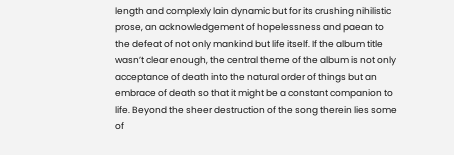length and complexly lain dynamic but for its crushing nihilistic prose, an acknowledgement of hopelessness and paean to the defeat of not only mankind but life itself. If the album title wasn’t clear enough, the central theme of the album is not only acceptance of death into the natural order of things but an embrace of death so that it might be a constant companion to life. Beyond the sheer destruction of the song therein lies some of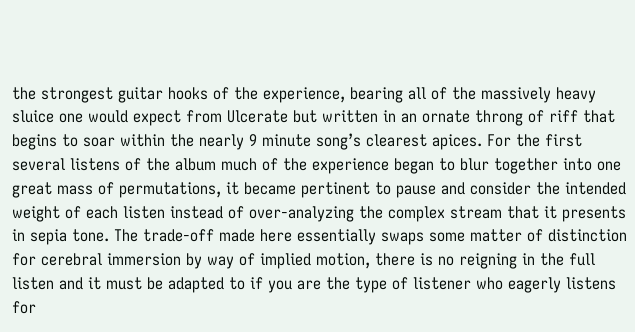the strongest guitar hooks of the experience, bearing all of the massively heavy sluice one would expect from Ulcerate but written in an ornate throng of riff that begins to soar within the nearly 9 minute song’s clearest apices. For the first several listens of the album much of the experience began to blur together into one great mass of permutations, it became pertinent to pause and consider the intended weight of each listen instead of over-analyzing the complex stream that it presents in sepia tone. The trade-off made here essentially swaps some matter of distinction for cerebral immersion by way of implied motion, there is no reigning in the full listen and it must be adapted to if you are the type of listener who eagerly listens for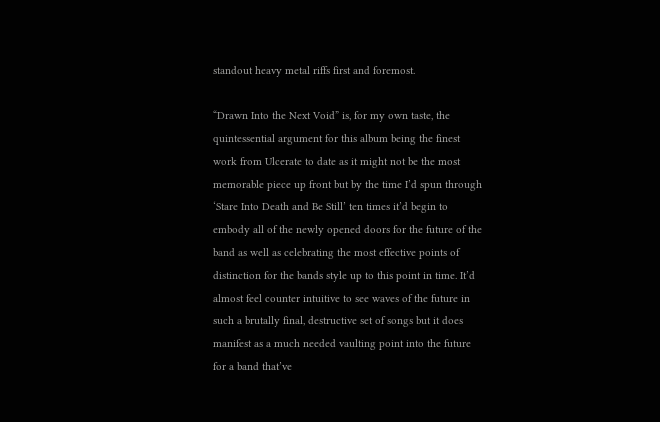standout heavy metal riffs first and foremost.

“Drawn Into the Next Void” is, for my own taste, the quintessential argument for this album being the finest work from Ulcerate to date as it might not be the most memorable piece up front but by the time I’d spun through ‘Stare Into Death and Be Still’ ten times it’d begin to embody all of the newly opened doors for the future of the band as well as celebrating the most effective points of distinction for the bands style up to this point in time. It’d almost feel counter intuitive to see waves of the future in such a brutally final, destructive set of songs but it does manifest as a much needed vaulting point into the future for a band that’ve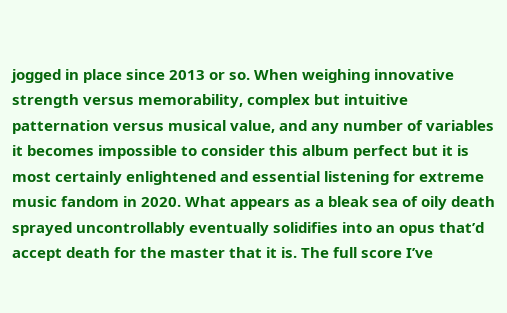jogged in place since 2013 or so. When weighing innovative strength versus memorability, complex but intuitive patternation versus musical value, and any number of variables it becomes impossible to consider this album perfect but it is most certainly enlightened and essential listening for extreme music fandom in 2020. What appears as a bleak sea of oily death sprayed uncontrollably eventually solidifies into an opus that’d accept death for the master that it is. The full score I’ve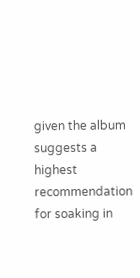given the album suggests a highest recommendation for soaking in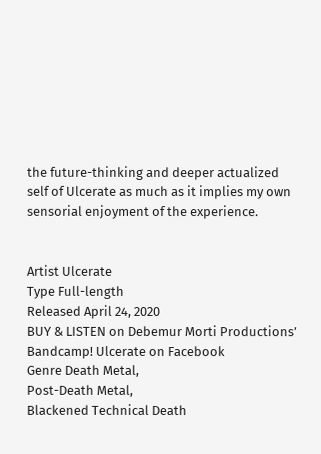the future-thinking and deeper actualized self of Ulcerate as much as it implies my own sensorial enjoyment of the experience.


Artist Ulcerate
Type Full-length
Released April 24, 2020
BUY & LISTEN on Debemur Morti Productions’ Bandcamp! Ulcerate on Facebook
Genre Death Metal,
Post-Death Metal,
Blackened Technical Death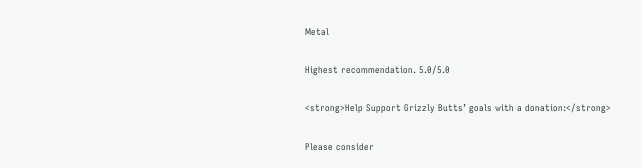Metal

Highest recommendation. 5.0/5.0

<strong>Help Support Grizzly Butts’ goals with a donation:</strong>

Please consider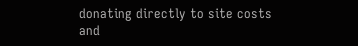donating directly to site costs and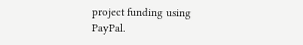project funding using PayPal.